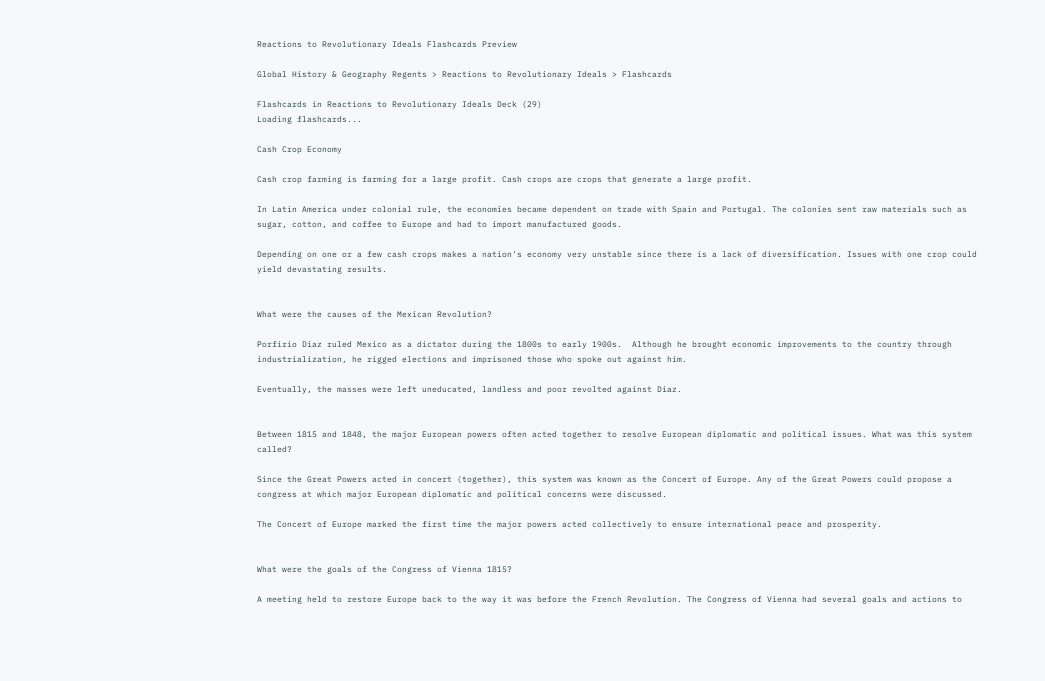Reactions to Revolutionary Ideals Flashcards Preview

Global History & Geography Regents > Reactions to Revolutionary Ideals > Flashcards

Flashcards in Reactions to Revolutionary Ideals Deck (29)
Loading flashcards...

Cash Crop Economy

Cash crop farming is farming for a large profit. Cash crops are crops that generate a large profit.

In Latin America under colonial rule, the economies became dependent on trade with Spain and Portugal. The colonies sent raw materials such as sugar, cotton, and coffee to Europe and had to import manufactured goods.

Depending on one or a few cash crops makes a nation's economy very unstable since there is a lack of diversification. Issues with one crop could yield devastating results.


What were the causes of the Mexican Revolution?

Porfirio Diaz ruled Mexico as a dictator during the 1800s to early 1900s.  Although he brought economic improvements to the country through industrialization, he rigged elections and imprisoned those who spoke out against him.

Eventually, the masses were left uneducated, landless and poor revolted against Diaz.


Between 1815 and 1848, the major European powers often acted together to resolve European diplomatic and political issues. What was this system called?

Since the Great Powers acted in concert (together), this system was known as the Concert of Europe. Any of the Great Powers could propose a congress at which major European diplomatic and political concerns were discussed.

The Concert of Europe marked the first time the major powers acted collectively to ensure international peace and prosperity.


What were the goals of the Congress of Vienna 1815?

A meeting held to restore Europe back to the way it was before the French Revolution. The Congress of Vienna had several goals and actions to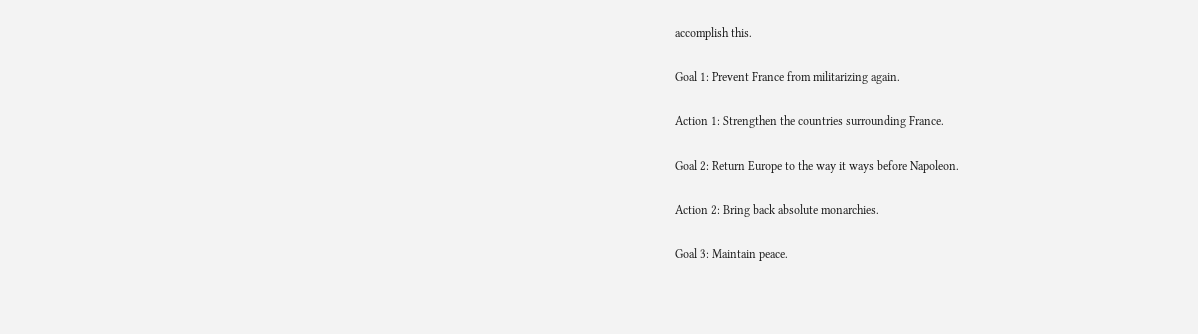accomplish this.

Goal 1: Prevent France from militarizing again.

Action 1: Strengthen the countries surrounding France.

Goal 2: Return Europe to the way it ways before Napoleon.

Action 2: Bring back absolute monarchies.

Goal 3: Maintain peace.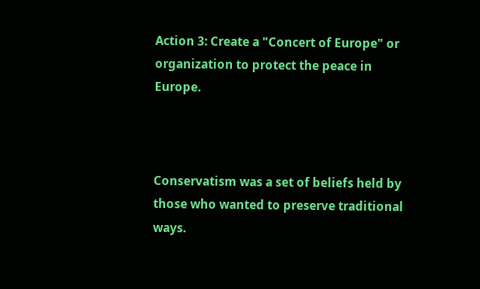Action 3: Create a "Concert of Europe" or organization to protect the peace in Europe.



Conservatism was a set of beliefs held by those who wanted to preserve traditional ways.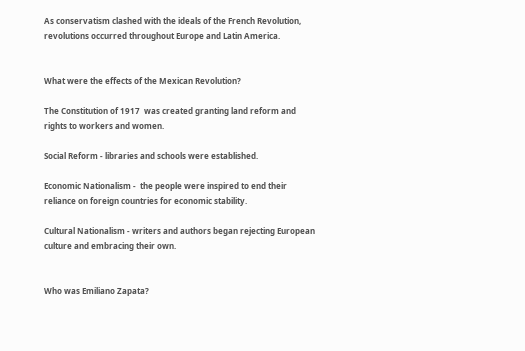As conservatism clashed with the ideals of the French Revolution, revolutions occurred throughout Europe and Latin America.


What were the effects of the Mexican Revolution?

The Constitution of 1917  was created granting land reform and rights to workers and women.

Social Reform - libraries and schools were established.

Economic Nationalism -  the people were inspired to end their reliance on foreign countries for economic stability.

Cultural Nationalism - writers and authors began rejecting European culture and embracing their own.


Who was Emiliano Zapata?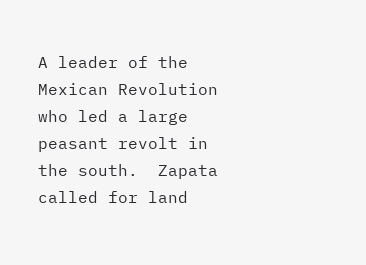A leader of the Mexican Revolution who led a large peasant revolt in the south.  Zapata called for land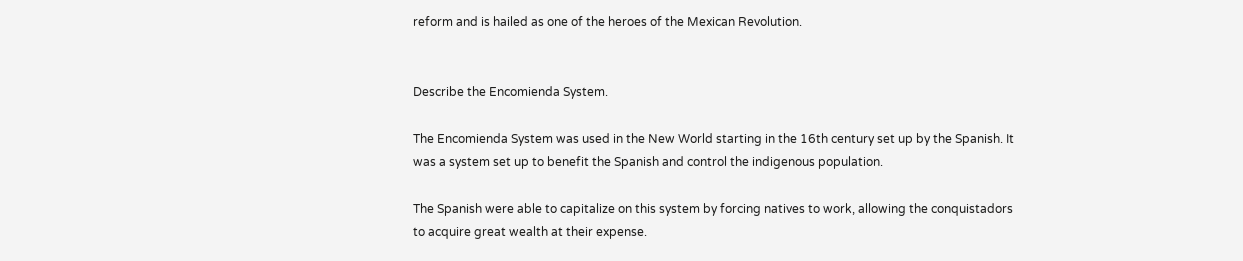reform and is hailed as one of the heroes of the Mexican Revolution.


Describe the Encomienda System.

The Encomienda System was used in the New World starting in the 16th century set up by the Spanish. It was a system set up to benefit the Spanish and control the indigenous population.

The Spanish were able to capitalize on this system by forcing natives to work, allowing the conquistadors to acquire great wealth at their expense.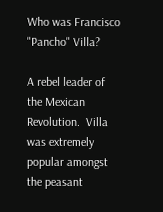Who was Francisco "Pancho" Villa?

A rebel leader of the Mexican Revolution.  Villa was extremely popular amongst the peasant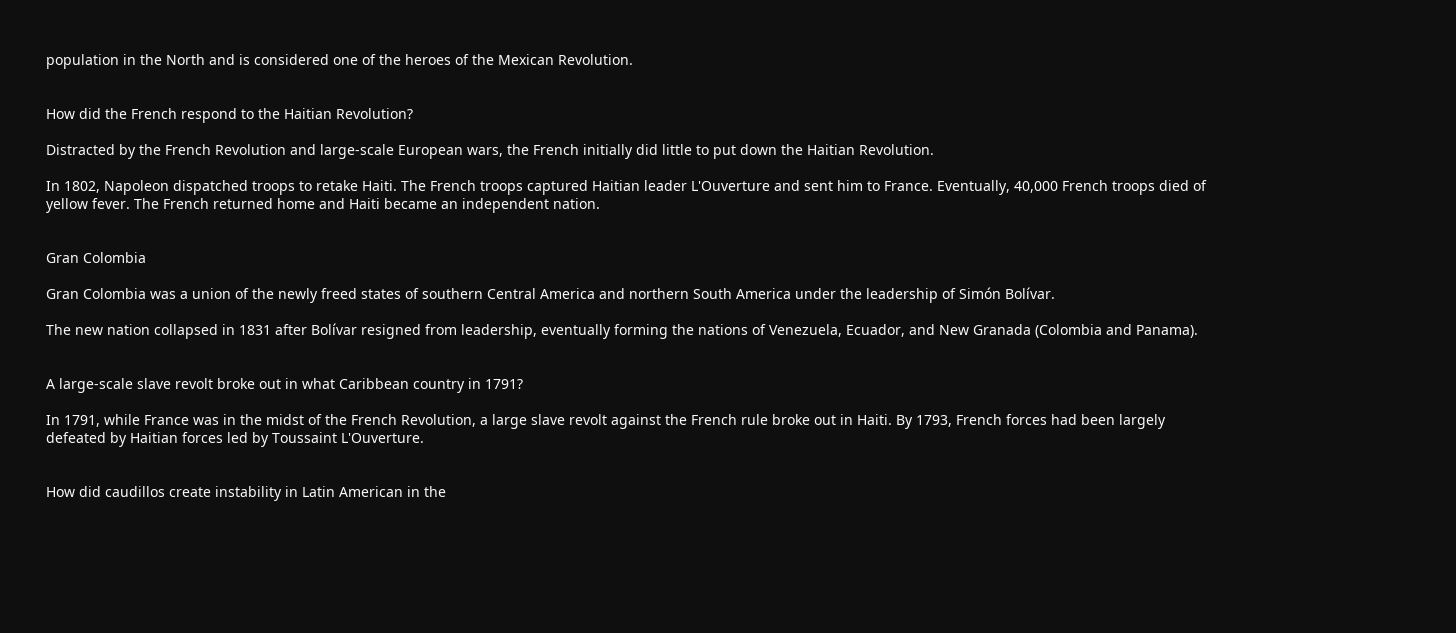population in the North and is considered one of the heroes of the Mexican Revolution.


How did the French respond to the Haitian Revolution?

Distracted by the French Revolution and large-scale European wars, the French initially did little to put down the Haitian Revolution.

In 1802, Napoleon dispatched troops to retake Haiti. The French troops captured Haitian leader L'Ouverture and sent him to France. Eventually, 40,000 French troops died of yellow fever. The French returned home and Haiti became an independent nation.


Gran Colombia

Gran Colombia was a union of the newly freed states of southern Central America and northern South America under the leadership of Simón Bolívar.

The new nation collapsed in 1831 after Bolívar resigned from leadership, eventually forming the nations of Venezuela, Ecuador, and New Granada (Colombia and Panama).


A large-scale slave revolt broke out in what Caribbean country in 1791?

In 1791, while France was in the midst of the French Revolution, a large slave revolt against the French rule broke out in Haiti. By 1793, French forces had been largely defeated by Haitian forces led by Toussaint L'Ouverture.


How did caudillos create instability in Latin American in the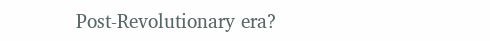Post-Revolutionary era?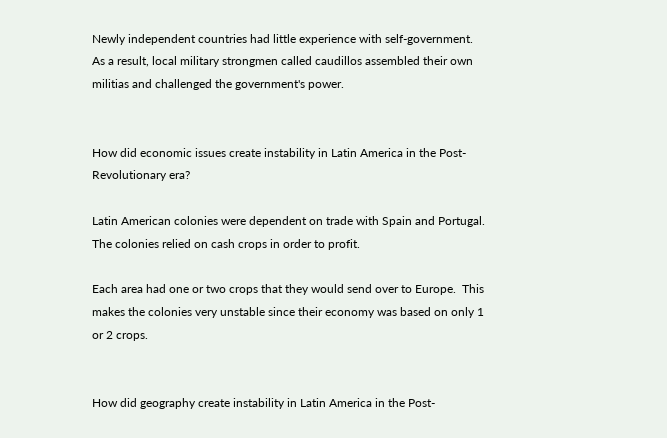Newly independent countries had little experience with self-government.  As a result, local military strongmen called caudillos assembled their own militias and challenged the government's power.


How did economic issues create instability in Latin America in the Post-Revolutionary era?

Latin American colonies were dependent on trade with Spain and Portugal.  The colonies relied on cash crops in order to profit.

Each area had one or two crops that they would send over to Europe.  This makes the colonies very unstable since their economy was based on only 1 or 2 crops.


How did geography create instability in Latin America in the Post-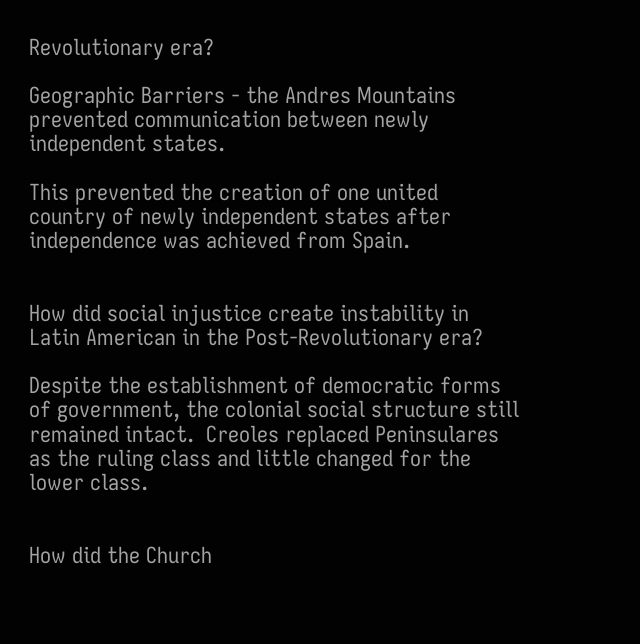Revolutionary era?

Geographic Barriers - the Andres Mountains prevented communication between newly independent states.

This prevented the creation of one united country of newly independent states after independence was achieved from Spain.


How did social injustice create instability in Latin American in the Post-Revolutionary era?

Despite the establishment of democratic forms of government, the colonial social structure still remained intact.  Creoles replaced Peninsulares as the ruling class and little changed for the lower class.


How did the Church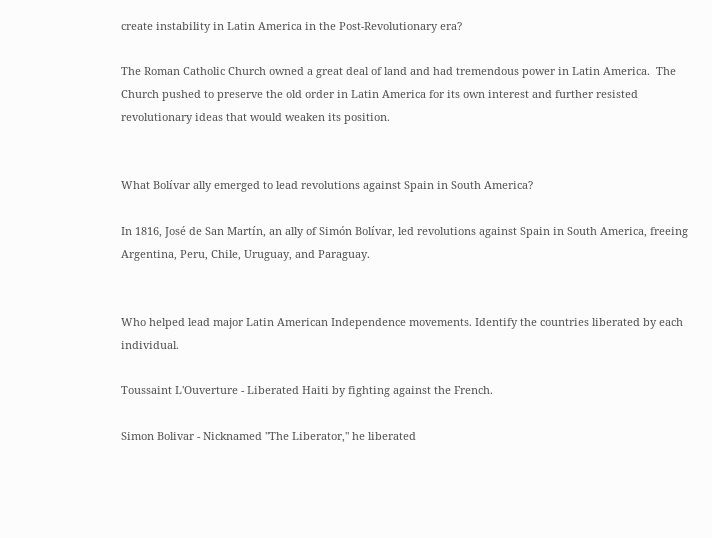create instability in Latin America in the Post-Revolutionary era?

The Roman Catholic Church owned a great deal of land and had tremendous power in Latin America.  The Church pushed to preserve the old order in Latin America for its own interest and further resisted revolutionary ideas that would weaken its position.


What Bolívar ally emerged to lead revolutions against Spain in South America?

In 1816, José de San Martín, an ally of Simón Bolívar, led revolutions against Spain in South America, freeing Argentina, Peru, Chile, Uruguay, and Paraguay.


Who helped lead major Latin American Independence movements. Identify the countries liberated by each individual.

Toussaint L'Ouverture - Liberated Haiti by fighting against the French.

Simon Bolivar - Nicknamed "The Liberator," he liberated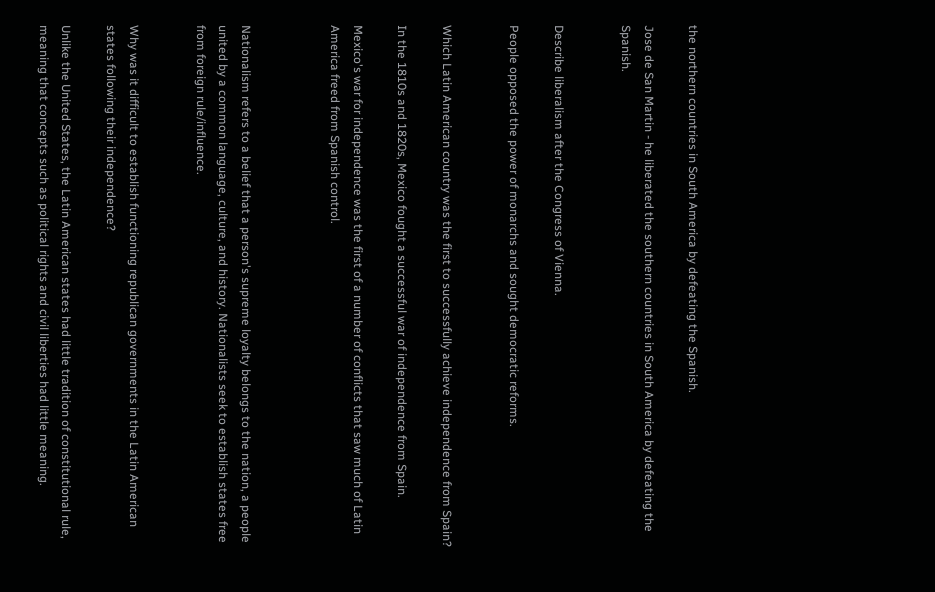the northern countries in South America by defeating the Spanish.

Jose de San Martin - he liberated the southern countries in South America by defeating the Spanish.


Describe liberalism after the Congress of Vienna.

People opposed the power of monarchs and sought democratic reforms.


Which Latin American country was the first to successfully achieve independence from Spain?

In the 1810s and 1820s, Mexico fought a successful war of independence from Spain.

Mexico's war for independence was the first of a number of conflicts that saw much of Latin America freed from Spanish control.



Nationalism refers to a belief that a person's supreme loyalty belongs to the nation, a people united by a common language, culture, and history. Nationalists seek to establish states free from foreign rule/influence.


Why was it difficult to establish functioning republican governments in the Latin American states following their independence?

Unlike the United States, the Latin American states had little tradition of constitutional rule, meaning that concepts such as political rights and civil liberties had little meaning.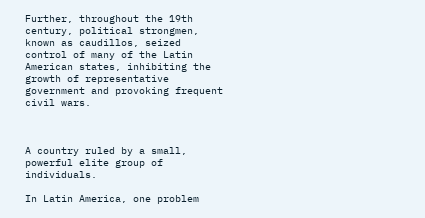Further, throughout the 19th century, political strongmen, known as caudillos, seized control of many of the Latin American states, inhibiting the growth of representative government and provoking frequent civil wars.



A country ruled by a small, powerful elite group of individuals.

In Latin America, one problem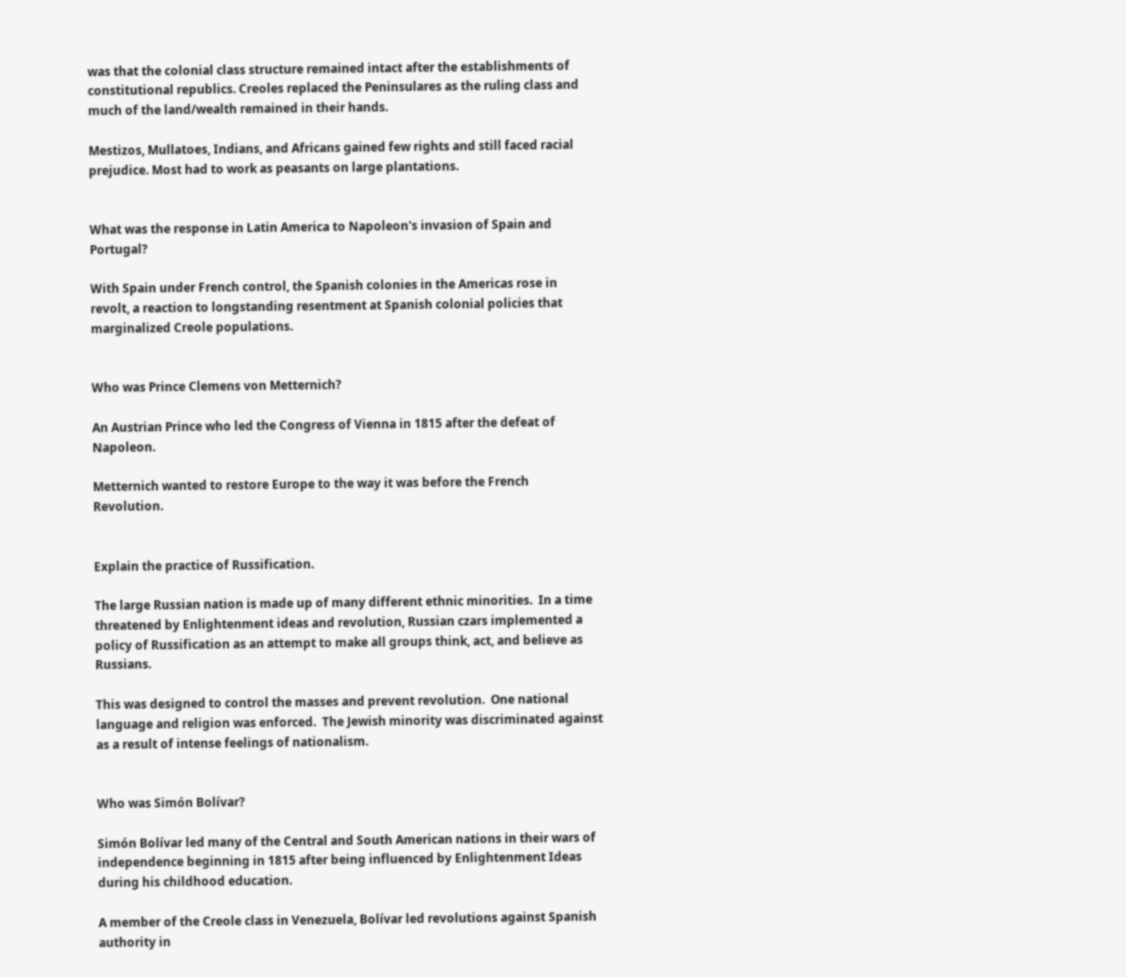was that the colonial class structure remained intact after the establishments of constitutional republics. Creoles replaced the Peninsulares as the ruling class and much of the land/wealth remained in their hands.

Mestizos, Mullatoes, Indians, and Africans gained few rights and still faced racial prejudice. Most had to work as peasants on large plantations.


What was the response in Latin America to Napoleon's invasion of Spain and Portugal?

With Spain under French control, the Spanish colonies in the Americas rose in revolt, a reaction to longstanding resentment at Spanish colonial policies that marginalized Creole populations.


Who was Prince Clemens von Metternich?

An Austrian Prince who led the Congress of Vienna in 1815 after the defeat of Napoleon.

Metternich wanted to restore Europe to the way it was before the French Revolution.


Explain the practice of Russification.

The large Russian nation is made up of many different ethnic minorities.  In a time threatened by Enlightenment ideas and revolution, Russian czars implemented a policy of Russification as an attempt to make all groups think, act, and believe as Russians.

This was designed to control the masses and prevent revolution.  One national language and religion was enforced.  The Jewish minority was discriminated against as a result of intense feelings of nationalism.


Who was Simón Bolívar?

Simón Bolívar led many of the Central and South American nations in their wars of independence beginning in 1815 after being influenced by Enlightenment Ideas during his childhood education.

A member of the Creole class in Venezuela, Bolívar led revolutions against Spanish authority in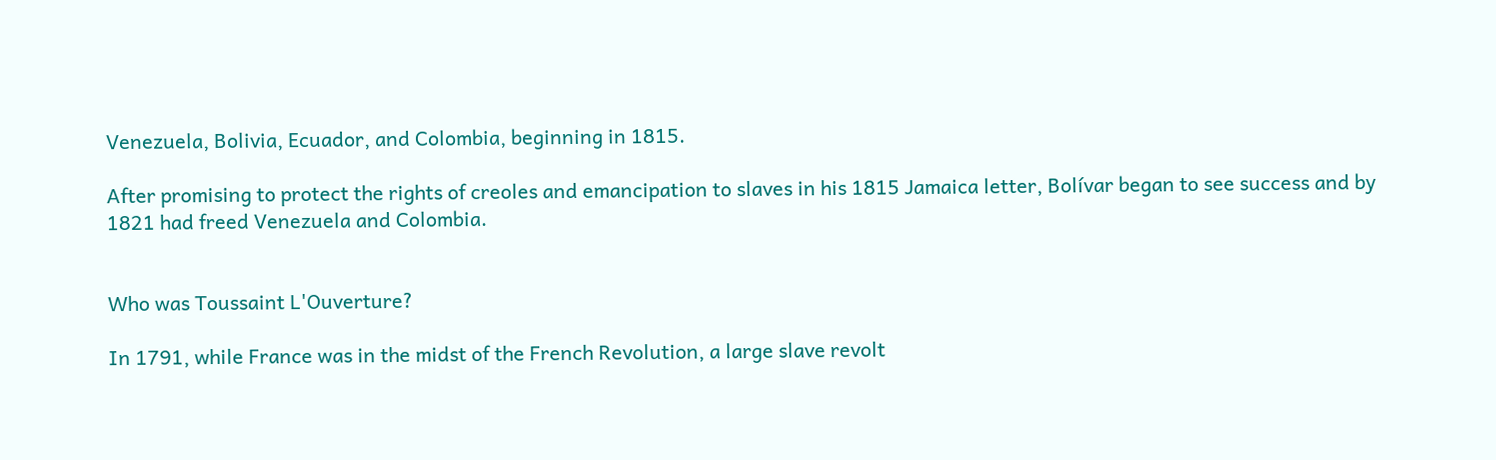Venezuela, Bolivia, Ecuador, and Colombia, beginning in 1815.

After promising to protect the rights of creoles and emancipation to slaves in his 1815 Jamaica letter, Bolívar began to see success and by 1821 had freed Venezuela and Colombia.


Who was Toussaint L'Ouverture?

In 1791, while France was in the midst of the French Revolution, a large slave revolt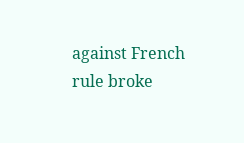against French rule broke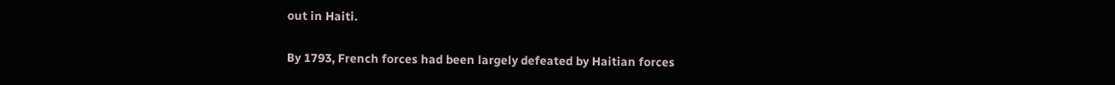out in Haiti.

By 1793, French forces had been largely defeated by Haitian forces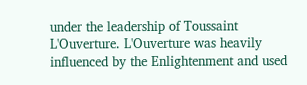under the leadership of Toussaint L'Ouverture. L'Ouverture was heavily influenced by the Enlightenment and used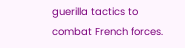guerilla tactics to combat French forces.